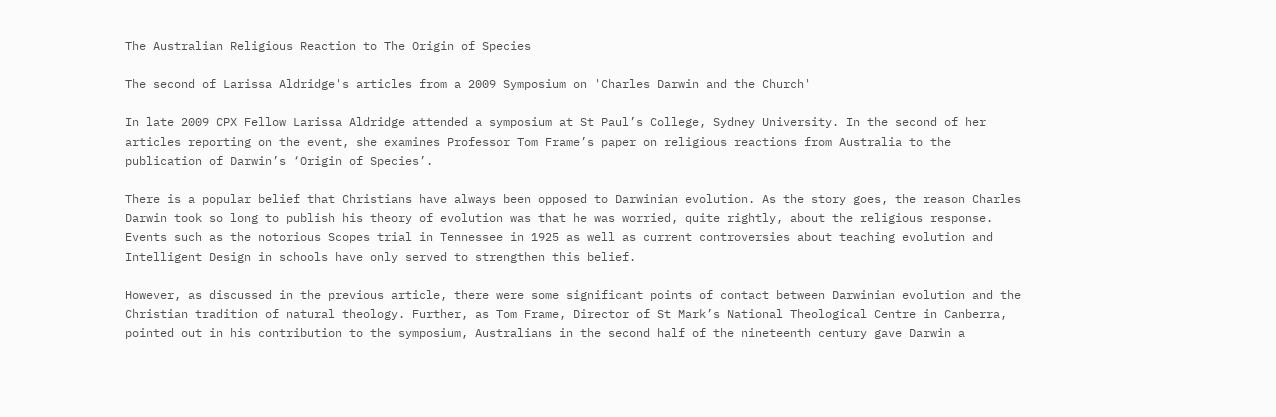The Australian Religious Reaction to The Origin of Species

The second of Larissa Aldridge's articles from a 2009 Symposium on 'Charles Darwin and the Church'

In late 2009 CPX Fellow Larissa Aldridge attended a symposium at St Paul’s College, Sydney University. In the second of her articles reporting on the event, she examines Professor Tom Frame’s paper on religious reactions from Australia to the publication of Darwin’s ‘Origin of Species’.

There is a popular belief that Christians have always been opposed to Darwinian evolution. As the story goes, the reason Charles Darwin took so long to publish his theory of evolution was that he was worried, quite rightly, about the religious response. Events such as the notorious Scopes trial in Tennessee in 1925 as well as current controversies about teaching evolution and Intelligent Design in schools have only served to strengthen this belief.

However, as discussed in the previous article, there were some significant points of contact between Darwinian evolution and the Christian tradition of natural theology. Further, as Tom Frame, Director of St Mark’s National Theological Centre in Canberra, pointed out in his contribution to the symposium, Australians in the second half of the nineteenth century gave Darwin a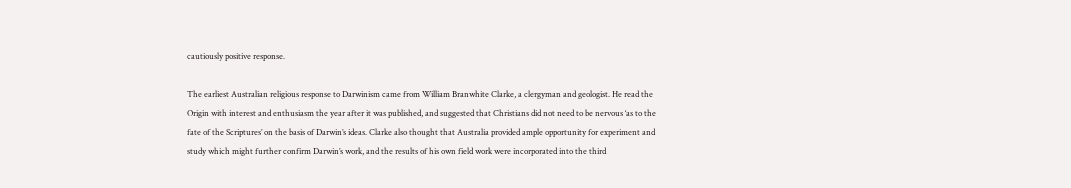cautiously positive response.

The earliest Australian religious response to Darwinism came from William Branwhite Clarke, a clergyman and geologist. He read the Origin with interest and enthusiasm the year after it was published, and suggested that Christians did not need to be nervous ‘as to the fate of the Scriptures’ on the basis of Darwin’s ideas. Clarke also thought that Australia provided ample opportunity for experiment and study which might further confirm Darwin’s work, and the results of his own field work were incorporated into the third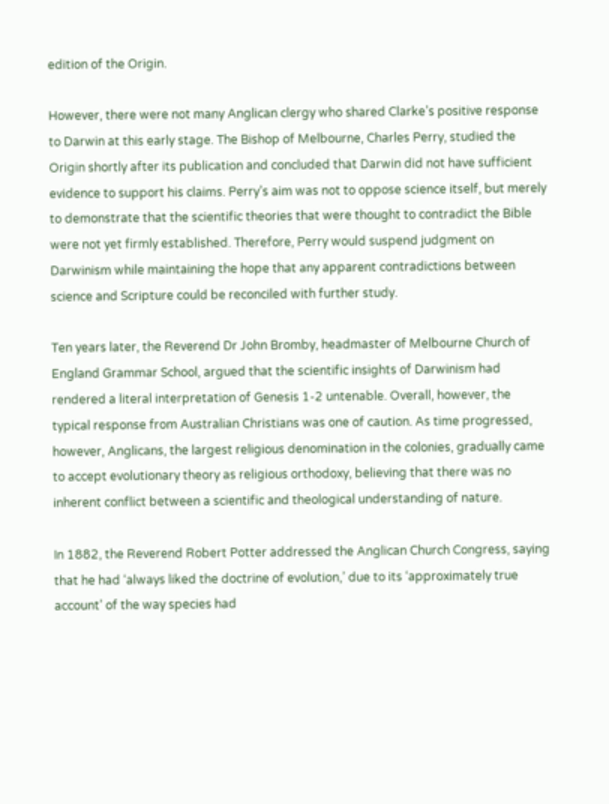edition of the Origin.

However, there were not many Anglican clergy who shared Clarke’s positive response to Darwin at this early stage. The Bishop of Melbourne, Charles Perry, studied the Origin shortly after its publication and concluded that Darwin did not have sufficient evidence to support his claims. Perry’s aim was not to oppose science itself, but merely to demonstrate that the scientific theories that were thought to contradict the Bible were not yet firmly established. Therefore, Perry would suspend judgment on Darwinism while maintaining the hope that any apparent contradictions between science and Scripture could be reconciled with further study.

Ten years later, the Reverend Dr John Bromby, headmaster of Melbourne Church of England Grammar School, argued that the scientific insights of Darwinism had rendered a literal interpretation of Genesis 1-2 untenable. Overall, however, the typical response from Australian Christians was one of caution. As time progressed, however, Anglicans, the largest religious denomination in the colonies, gradually came to accept evolutionary theory as religious orthodoxy, believing that there was no inherent conflict between a scientific and theological understanding of nature.

In 1882, the Reverend Robert Potter addressed the Anglican Church Congress, saying that he had ‘always liked the doctrine of evolution,’ due to its ‘approximately true account’ of the way species had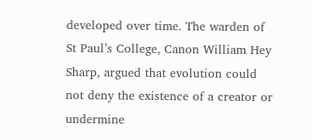developed over time. The warden of St Paul’s College, Canon William Hey Sharp, argued that evolution could not deny the existence of a creator or undermine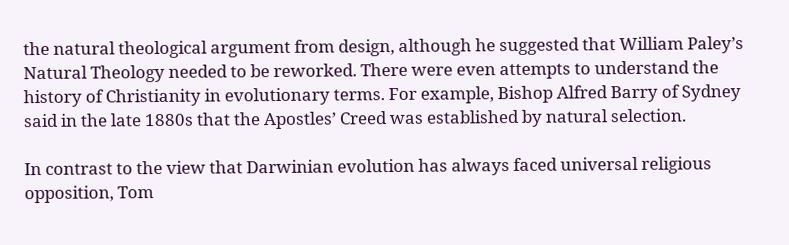the natural theological argument from design, although he suggested that William Paley’s Natural Theology needed to be reworked. There were even attempts to understand the history of Christianity in evolutionary terms. For example, Bishop Alfred Barry of Sydney said in the late 1880s that the Apostles’ Creed was established by natural selection.

In contrast to the view that Darwinian evolution has always faced universal religious opposition, Tom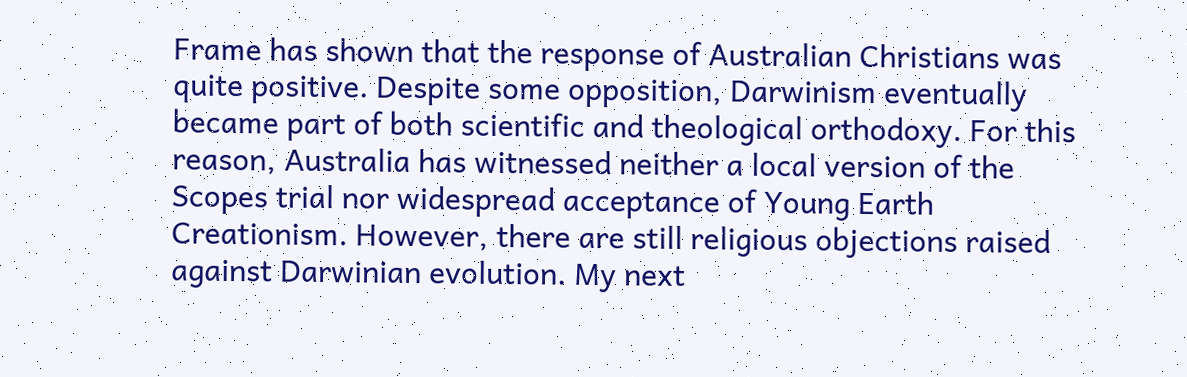Frame has shown that the response of Australian Christians was quite positive. Despite some opposition, Darwinism eventually became part of both scientific and theological orthodoxy. For this reason, Australia has witnessed neither a local version of the Scopes trial nor widespread acceptance of Young Earth Creationism. However, there are still religious objections raised against Darwinian evolution. My next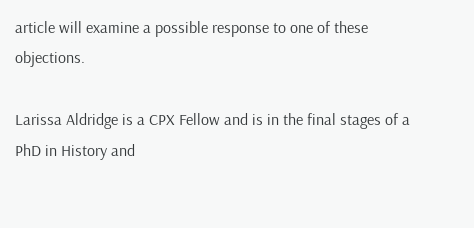article will examine a possible response to one of these objections.

Larissa Aldridge is a CPX Fellow and is in the final stages of a PhD in History and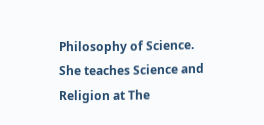Philosophy of Science. She teaches Science and Religion at The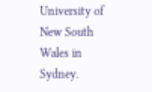University of New South Wales in Sydney.